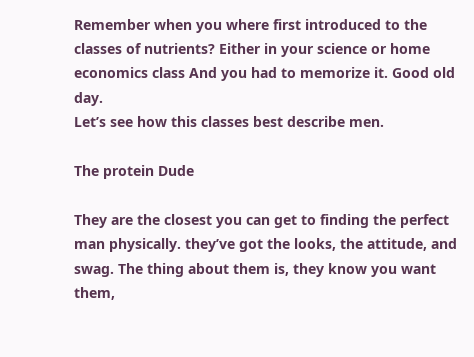Remember when you where first introduced to the classes of nutrients? Either in your science or home economics class And you had to memorize it. Good old day.
Let’s see how this classes best describe men.

The protein Dude

They are the closest you can get to finding the perfect man physically. they’ve got the looks, the attitude, and swag. The thing about them is, they know you want them,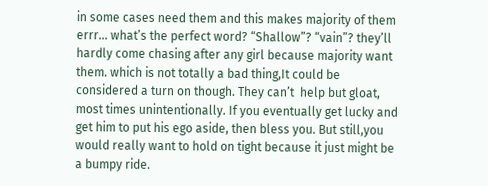in some cases need them and this makes majority of them errr… what’s the perfect word? “Shallow”? “vain”? they’ll hardly come chasing after any girl because majority want them. which is not totally a bad thing,It could be considered a turn on though. They can’t  help but gloat, most times unintentionally. If you eventually get lucky and get him to put his ego aside, then bless you. But still,you would really want to hold on tight because it just might be a bumpy ride.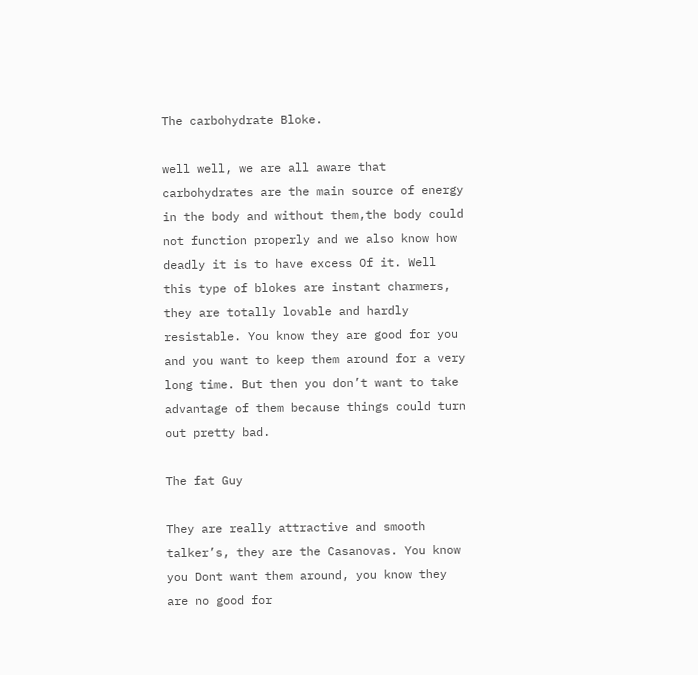The carbohydrate Bloke.

well well, we are all aware that carbohydrates are the main source of energy in the body and without them,the body could not function properly and we also know how deadly it is to have excess Of it. Well this type of blokes are instant charmers, they are totally lovable and hardly resistable. You know they are good for you and you want to keep them around for a very long time. But then you don’t want to take advantage of them because things could turn out pretty bad.

The fat Guy

They are really attractive and smooth talker’s, they are the Casanovas. You know you Dont want them around, you know they are no good for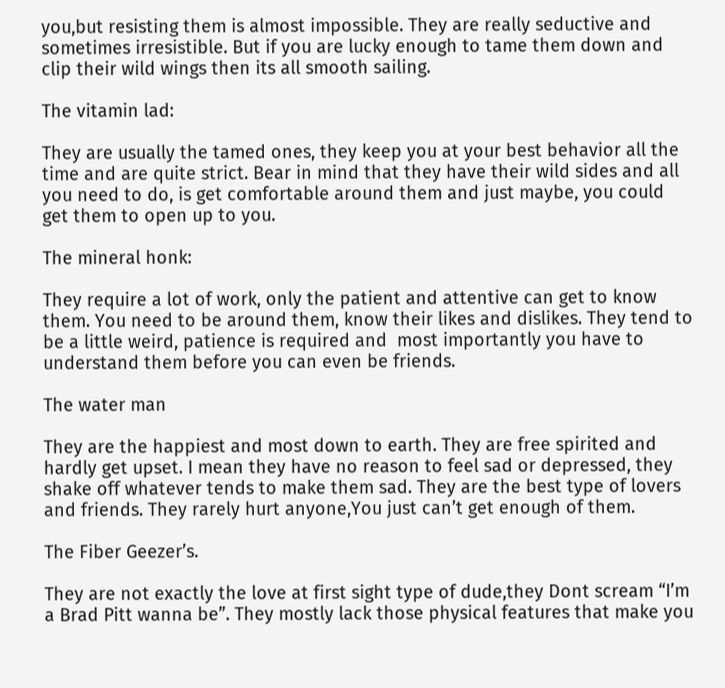you,but resisting them is almost impossible. They are really seductive and sometimes irresistible. But if you are lucky enough to tame them down and clip their wild wings then its all smooth sailing.

The vitamin lad:

They are usually the tamed ones, they keep you at your best behavior all the time and are quite strict. Bear in mind that they have their wild sides and all you need to do, is get comfortable around them and just maybe, you could get them to open up to you.

The mineral honk:

They require a lot of work, only the patient and attentive can get to know them. You need to be around them, know their likes and dislikes. They tend to be a little weird, patience is required and  most importantly you have to understand them before you can even be friends.

The water man

They are the happiest and most down to earth. They are free spirited and hardly get upset. I mean they have no reason to feel sad or depressed, they shake off whatever tends to make them sad. They are the best type of lovers and friends. They rarely hurt anyone,You just can’t get enough of them.

The Fiber Geezer’s.

They are not exactly the love at first sight type of dude,they Dont scream “I’m a Brad Pitt wanna be”. They mostly lack those physical features that make you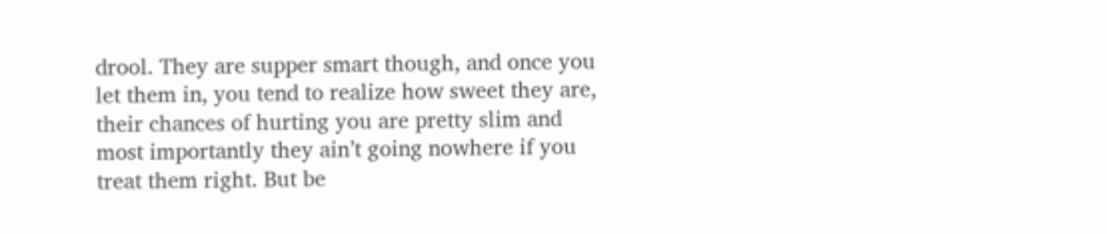drool. They are supper smart though, and once you let them in, you tend to realize how sweet they are, their chances of hurting you are pretty slim and most importantly they ain’t going nowhere if you treat them right. But be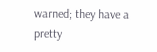warned; they have a pretty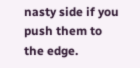nasty side if you push them to the edge.